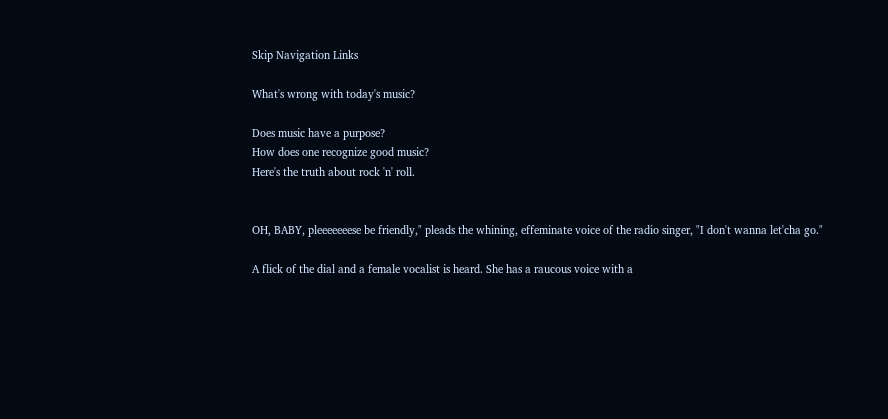Skip Navigation Links

What's wrong with today's music?

Does music have a purpose?
How does one recognize good music?
Here's the truth about rock 'n' roll.


OH, BABY, pleeeeeeese be friendly," pleads the whining, effeminate voice of the radio singer, "I don't wanna let'cha go."

A flick of the dial and a female vocalist is heard. She has a raucous voice with a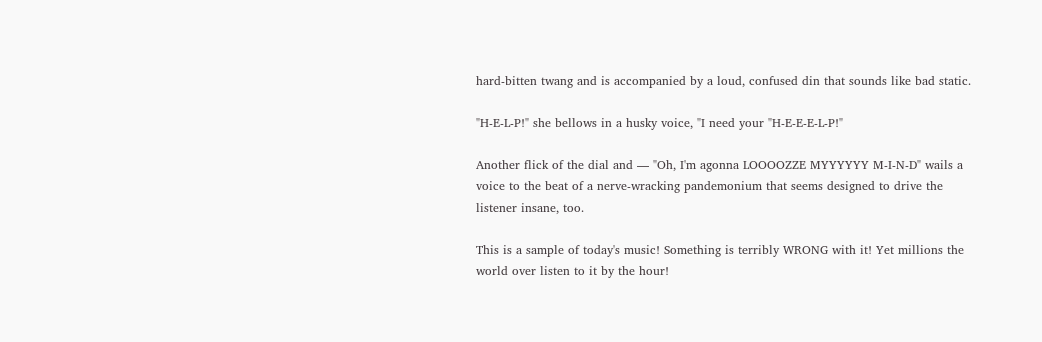hard-bitten twang and is accompanied by a loud, confused din that sounds like bad static.

"H-E-L-P!" she bellows in a husky voice, "I need your "H-E-E-E-L-P!"

Another flick of the dial and — "Oh, I'm agonna LOOOOZZE MYYYYYY M-I-N-D" wails a voice to the beat of a nerve-wracking pandemonium that seems designed to drive the listener insane, too.

This is a sample of today's music! Something is terribly WRONG with it! Yet millions the world over listen to it by the hour!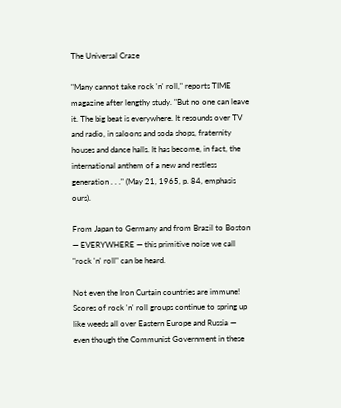The Universal Craze

"Many cannot take rock 'n' roll," reports TIME magazine after lengthy study. "But no one can leave it. The big beat is everywhere. It resounds over TV and radio, in saloons and soda shops, fraternity houses and dance halls. It has become, in fact, the international anthem of a new and restless generation . . ." (May 21, 1965, p. 84, emphasis ours).

From Japan to Germany and from Brazil to Boston — EVERYWHERE — this primitive noise we call "rock 'n' roll" can be heard.

Not even the Iron Curtain countries are immune! Scores of rock 'n' roll groups continue to spring up like weeds all over Eastern Europe and Russia — even though the Communist Government in these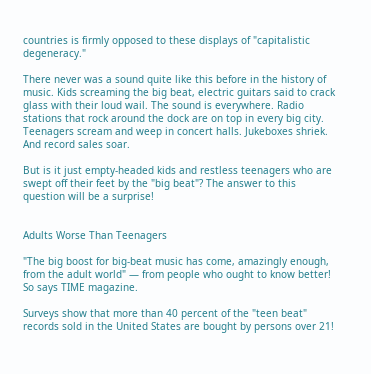countries is firmly opposed to these displays of "capitalistic degeneracy."

There never was a sound quite like this before in the history of music. Kids screaming the big beat, electric guitars said to crack glass with their loud wail. The sound is everywhere. Radio stations that rock around the dock are on top in every big city. Teenagers scream and weep in concert halls. Jukeboxes shriek. And record sales soar.

But is it just empty-headed kids and restless teenagers who are swept off their feet by the "big beat"? The answer to this question will be a surprise!


Adults Worse Than Teenagers

"The big boost for big-beat music has come, amazingly enough, from the adult world" — from people who ought to know better! So says TIME magazine.

Surveys show that more than 40 percent of the "teen beat" records sold in the United States are bought by persons over 21!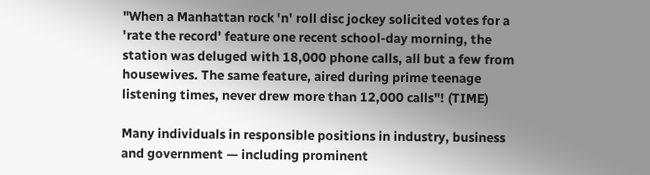"When a Manhattan rock 'n' roll disc jockey solicited votes for a 'rate the record' feature one recent school-day morning, the station was deluged with 18,000 phone calls, all but a few from housewives. The same feature, aired during prime teenage listening times, never drew more than 12,000 calls"! (TIME)

Many individuals in responsible positions in industry, business and government — including prominent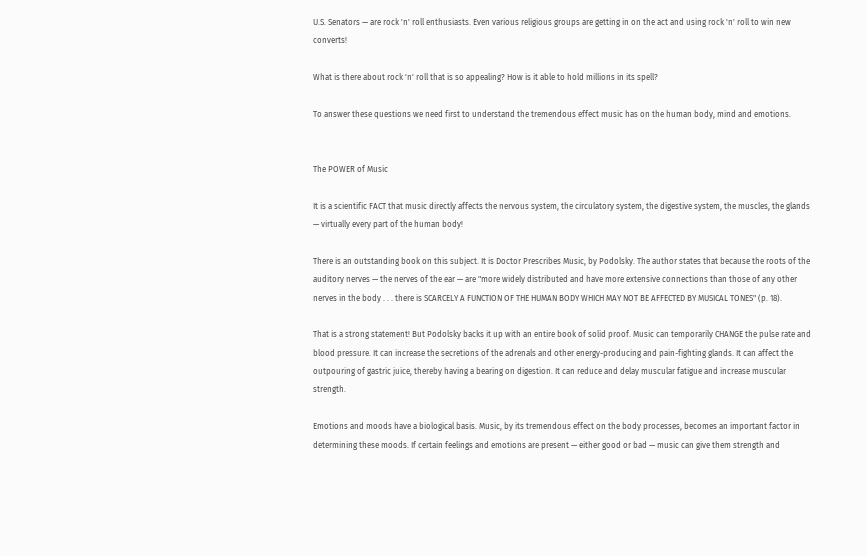U.S. Senators — are rock 'n' roll enthusiasts. Even various religious groups are getting in on the act and using rock 'n' roll to win new converts!

What is there about rock 'n' roll that is so appealing? How is it able to hold millions in its spell?

To answer these questions we need first to understand the tremendous effect music has on the human body, mind and emotions.


The POWER of Music

It is a scientific FACT that music directly affects the nervous system, the circulatory system, the digestive system, the muscles, the glands — virtually every part of the human body!

There is an outstanding book on this subject. It is Doctor Prescribes Music, by Podolsky. The author states that because the roots of the auditory nerves — the nerves of the ear — are "more widely distributed and have more extensive connections than those of any other nerves in the body . . . there is SCARCELY A FUNCTION OF THE HUMAN BODY WHICH MAY NOT BE AFFECTED BY MUSICAL TONES" (p. 18).

That is a strong statement! But Podolsky backs it up with an entire book of solid proof. Music can temporarily CHANGE the pulse rate and blood pressure. It can increase the secretions of the adrenals and other energy-producing and pain-fighting glands. It can affect the outpouring of gastric juice, thereby having a bearing on digestion. It can reduce and delay muscular fatigue and increase muscular strength.

Emotions and moods have a biological basis. Music, by its tremendous effect on the body processes, becomes an important factor in determining these moods. If certain feelings and emotions are present — either good or bad — music can give them strength and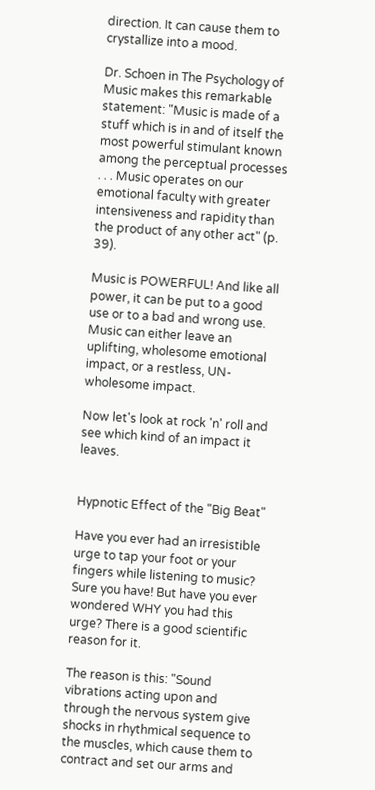direction. It can cause them to crystallize into a mood.

Dr. Schoen in The Psychology of Music makes this remarkable statement: "Music is made of a stuff which is in and of itself the most powerful stimulant known among the perceptual processes . . . Music operates on our emotional faculty with greater intensiveness and rapidity than the product of any other act" (p. 39).

Music is POWERFUL! And like all power, it can be put to a good use or to a bad and wrong use. Music can either leave an uplifting, wholesome emotional impact, or a restless, UN-wholesome impact.

Now let's look at rock 'n' roll and see which kind of an impact it leaves.


Hypnotic Effect of the "Big Beat"

Have you ever had an irresistible urge to tap your foot or your fingers while listening to music? Sure you have! But have you ever wondered WHY you had this urge? There is a good scientific reason for it.

The reason is this: "Sound vibrations acting upon and through the nervous system give shocks in rhythmical sequence to the muscles, which cause them to contract and set our arms and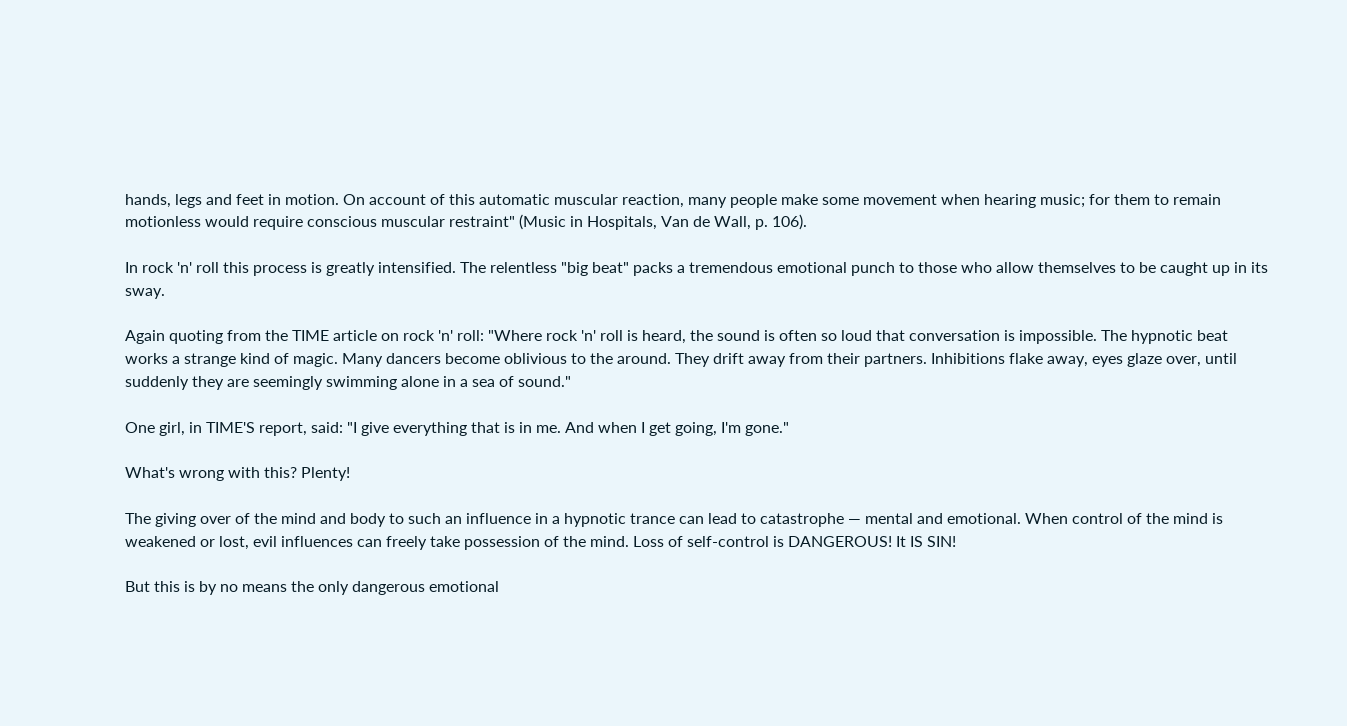hands, legs and feet in motion. On account of this automatic muscular reaction, many people make some movement when hearing music; for them to remain motionless would require conscious muscular restraint" (Music in Hospitals, Van de Wall, p. 106).

In rock 'n' roll this process is greatly intensified. The relentless "big beat" packs a tremendous emotional punch to those who allow themselves to be caught up in its sway.

Again quoting from the TIME article on rock 'n' roll: "Where rock 'n' roll is heard, the sound is often so loud that conversation is impossible. The hypnotic beat works a strange kind of magic. Many dancers become oblivious to the around. They drift away from their partners. Inhibitions flake away, eyes glaze over, until suddenly they are seemingly swimming alone in a sea of sound."

One girl, in TIME'S report, said: "I give everything that is in me. And when I get going, I'm gone."

What's wrong with this? Plenty!

The giving over of the mind and body to such an influence in a hypnotic trance can lead to catastrophe — mental and emotional. When control of the mind is weakened or lost, evil influences can freely take possession of the mind. Loss of self-control is DANGEROUS! It IS SIN!

But this is by no means the only dangerous emotional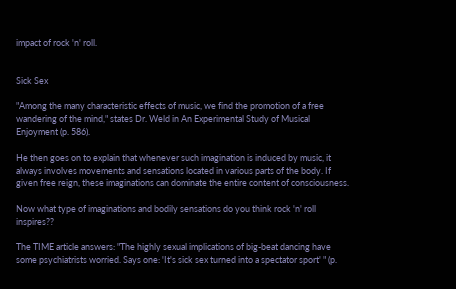impact of rock 'n' roll.


Sick Sex

"Among the many characteristic effects of music, we find the promotion of a free wandering of the mind," states Dr. Weld in An Experimental Study of Musical Enjoyment (p. 586).

He then goes on to explain that whenever such imagination is induced by music, it always involves movements and sensations located in various parts of the body. If given free reign, these imaginations can dominate the entire content of consciousness.

Now what type of imaginations and bodily sensations do you think rock 'n' roll inspires??

The TIME article answers: "The highly sexual implications of big-beat dancing have some psychiatrists worried. Says one: 'It's sick sex turned into a spectator sport' " (p.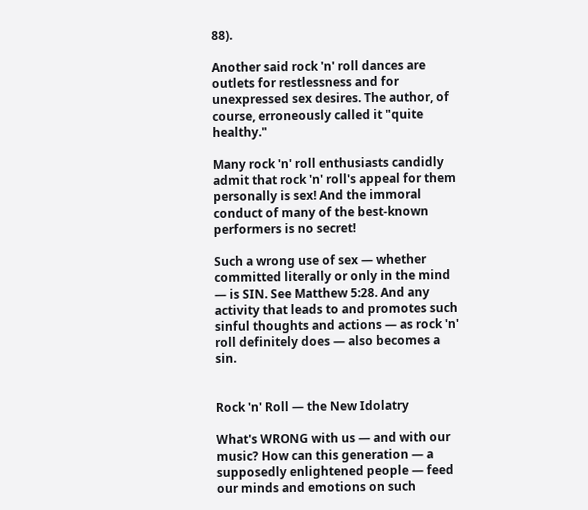88).

Another said rock 'n' roll dances are outlets for restlessness and for unexpressed sex desires. The author, of course, erroneously called it "quite healthy."

Many rock 'n' roll enthusiasts candidly admit that rock 'n' roll's appeal for them personally is sex! And the immoral conduct of many of the best-known performers is no secret!

Such a wrong use of sex — whether committed literally or only in the mind — is SIN. See Matthew 5:28. And any activity that leads to and promotes such sinful thoughts and actions — as rock 'n' roll definitely does — also becomes a sin.


Rock 'n' Roll — the New Idolatry

What's WRONG with us — and with our music? How can this generation — a supposedly enlightened people — feed our minds and emotions on such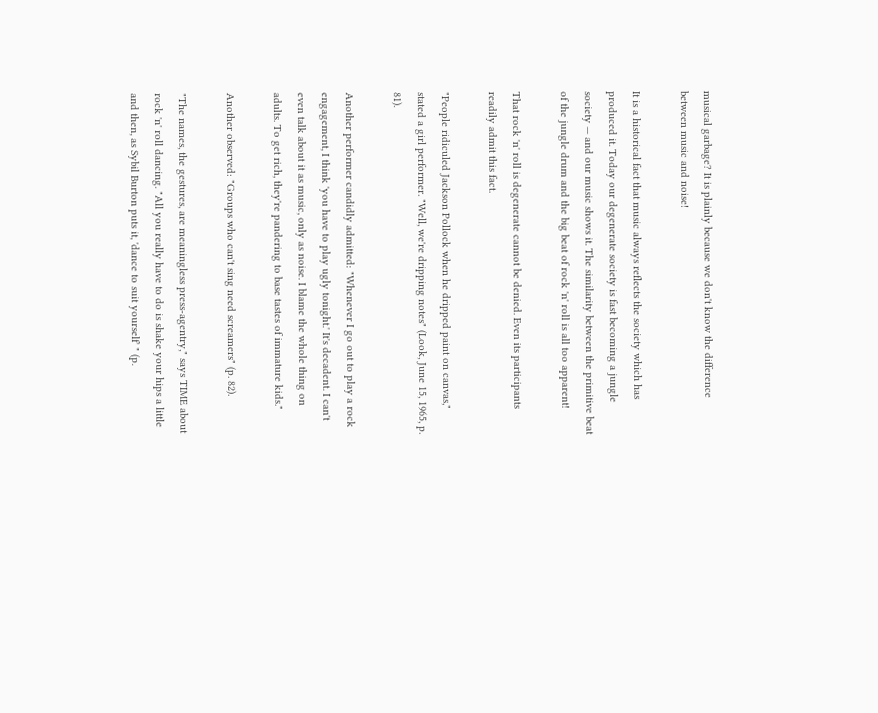musical garbage? It is plainly because we don't know the difference between music and noise!

It is a historical fact that music always reflects the society which has produced it. Today our degenerate society is fast becoming a jungle society — and our music shows it. The similarity between the primitive beat of the jungle drum and the big beat of rock 'n' roll is all too apparent!

That rock 'n' roll is degenerate cannot be denied. Even its participants readily admit this fact.

"People ridiculed Jackson Pollock when he dripped paint on canvas," stated a girl performer. "Well, we're dripping notes" (Look, June 15, 1965, p. 81).

Another performer candidly admitted: "Whenever I go out to play a rock engagement, I think 'you have to play ugly tonight.' It's decadent. I can't even talk about it as music, only as noise. I blame the whole thing on adults. To get rich, they're pandering to base tastes of immature kids."

Another observed: "Groups who can't sing need screamers" (p. 82).

"The names, the gestures, are meaningless press-agentry," says TIME about rock 'n' roll dancing. "All you really have to do is shake your hips a little and then, as Sybil Burton puts it, 'dance to suit yourself' " (p.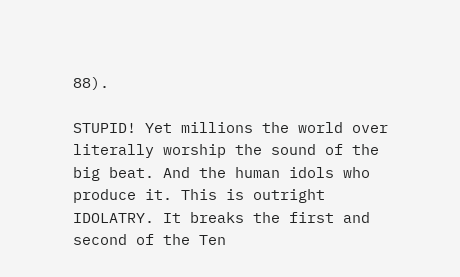88).

STUPID! Yet millions the world over literally worship the sound of the big beat. And the human idols who produce it. This is outright IDOLATRY. It breaks the first and second of the Ten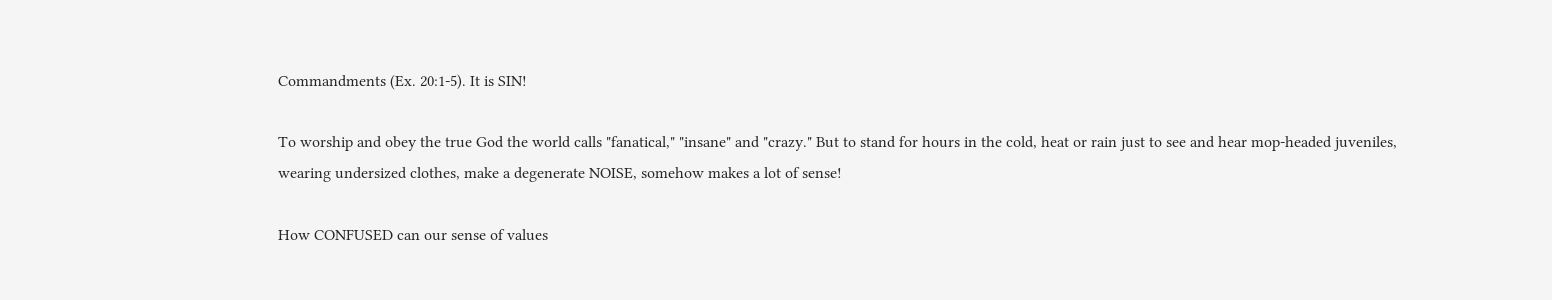Commandments (Ex. 20:1-5). It is SIN!

To worship and obey the true God the world calls "fanatical," "insane" and "crazy." But to stand for hours in the cold, heat or rain just to see and hear mop-headed juveniles, wearing undersized clothes, make a degenerate NOISE, somehow makes a lot of sense!

How CONFUSED can our sense of values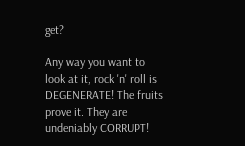get?

Any way you want to look at it, rock 'n' roll is DEGENERATE! The fruits prove it. They are undeniably CORRUPT!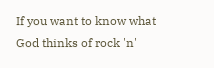If you want to know what God thinks of rock 'n'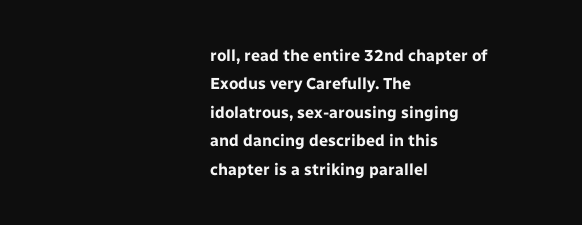roll, read the entire 32nd chapter of Exodus very Carefully. The idolatrous, sex-arousing singing and dancing described in this chapter is a striking parallel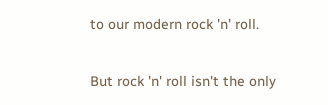to our modern rock 'n' roll.

But rock 'n' roll isn't the only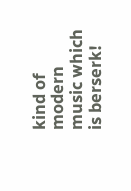kind of modern music which is berserk!